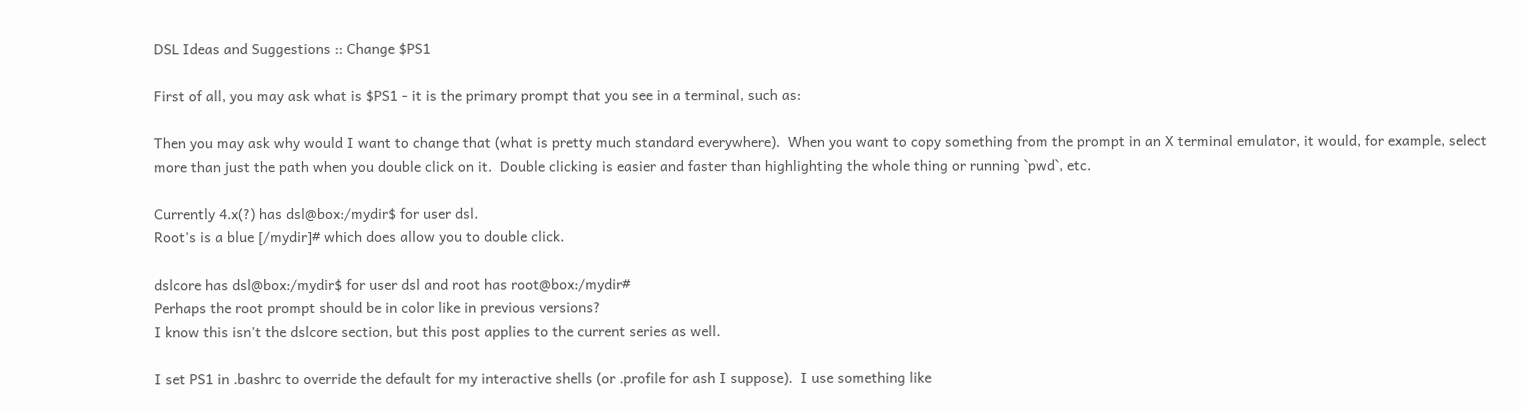DSL Ideas and Suggestions :: Change $PS1

First of all, you may ask what is $PS1 - it is the primary prompt that you see in a terminal, such as:

Then you may ask why would I want to change that (what is pretty much standard everywhere).  When you want to copy something from the prompt in an X terminal emulator, it would, for example, select more than just the path when you double click on it.  Double clicking is easier and faster than highlighting the whole thing or running `pwd`, etc.

Currently 4.x(?) has dsl@box:/mydir$ for user dsl.
Root's is a blue [/mydir]# which does allow you to double click.

dslcore has dsl@box:/mydir$ for user dsl and root has root@box:/mydir#
Perhaps the root prompt should be in color like in previous versions?
I know this isn't the dslcore section, but this post applies to the current series as well.

I set PS1 in .bashrc to override the default for my interactive shells (or .profile for ash I suppose).  I use something like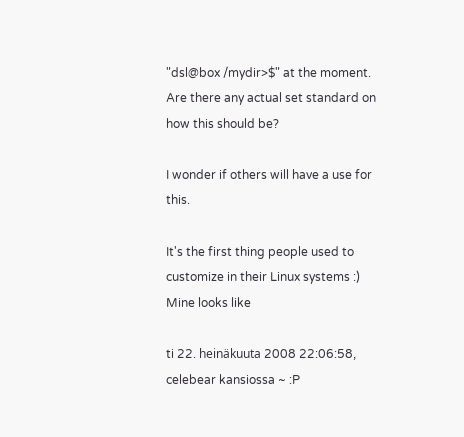"dsl@box /mydir>$" at the moment.  Are there any actual set standard on how this should be?

I wonder if others will have a use for this.

It's the first thing people used to customize in their Linux systems :)
Mine looks like

ti 22. heinäkuuta 2008 22:06:58, celebear kansiossa ~ :P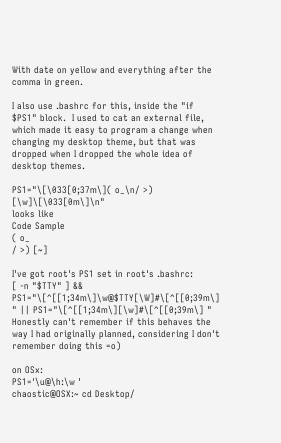With date on yellow and everything after the comma in green.

I also use .bashrc for this, inside the "if $PS1" block.  I used to cat an external file, which made it easy to program a change when changing my desktop theme, but that was dropped when I dropped the whole idea of desktop themes.

PS1="\[\033[0;37m\]( o_\n/ >) [\w]\[\033[0m\]\n"
looks like
Code Sample
( o_
/ >) [~]

I've got root's PS1 set in root's .bashrc:
[ -n "$TTY" ] && PS1="\[^[[1;34m\]\w@$TTY[\W]#\[^[[0;39m\] " || PS1="\[^[[1;34m\][\w]#\[^[[0;39m\] "
Honestly can't remember if this behaves the way I had originally planned, considering I don't remember doing this =o)

on OSx:
PS1='\u@\h:\w '
chaostic@OSX:~ cd Desktop/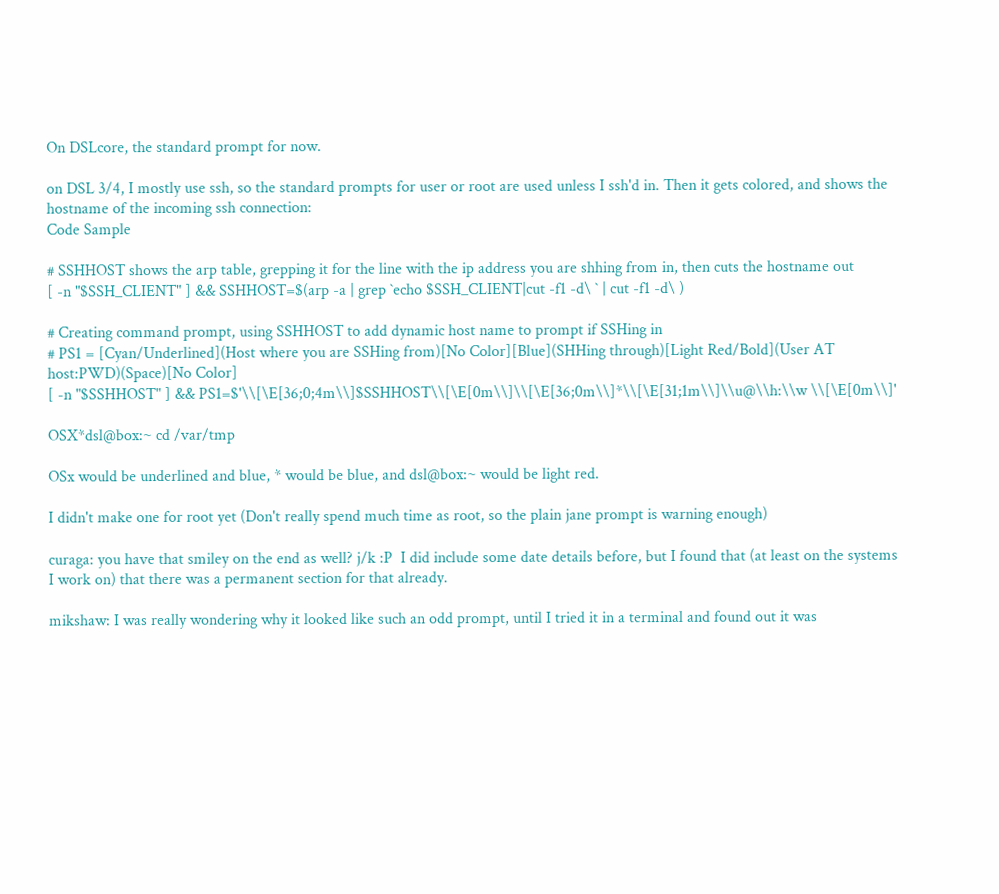On DSLcore, the standard prompt for now.

on DSL 3/4, I mostly use ssh, so the standard prompts for user or root are used unless I ssh'd in. Then it gets colored, and shows the hostname of the incoming ssh connection:
Code Sample

# SSHHOST shows the arp table, grepping it for the line with the ip address you are shhing from in, then cuts the hostname out
[ -n "$SSH_CLIENT" ] && SSHHOST=$(arp -a | grep `echo $SSH_CLIENT|cut -f1 -d\ ` | cut -f1 -d\ )

# Creating command prompt, using SSHHOST to add dynamic host name to prompt if SSHing in
# PS1 = [Cyan/Underlined](Host where you are SSHing from)[No Color][Blue](SHHing through)[Light Red/Bold](User AT host:PWD)(Space)[No Color]
[ -n "$SSHHOST" ] && PS1=$'\\[\E[36;0;4m\\]$SSHHOST\\[\E[0m\\]\\[\E[36;0m\\]*\\[\E[31;1m\\]\\u@\\h:\\w \\[\E[0m\\]'

OSX*dsl@box:~ cd /var/tmp

OSx would be underlined and blue, * would be blue, and dsl@box:~ would be light red.

I didn't make one for root yet (Don't really spend much time as root, so the plain jane prompt is warning enough)

curaga: you have that smiley on the end as well? j/k :P  I did include some date details before, but I found that (at least on the systems I work on) that there was a permanent section for that already.

mikshaw: I was really wondering why it looked like such an odd prompt, until I tried it in a terminal and found out it was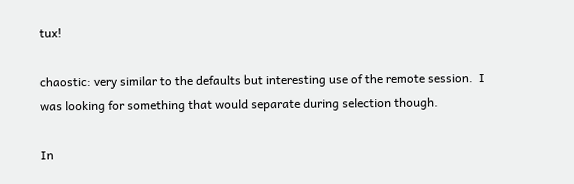tux!

chaostic: very similar to the defaults but interesting use of the remote session.  I was looking for something that would separate during selection though.

In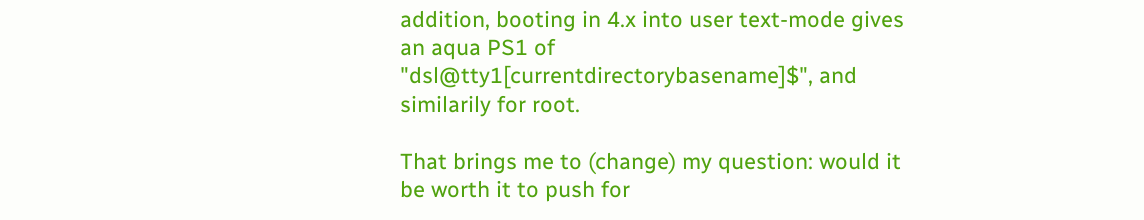addition, booting in 4.x into user text-mode gives an aqua PS1 of "dsl@tty1[currentdirectorybasename]$", and similarily for root.

That brings me to (change) my question: would it be worth it to push for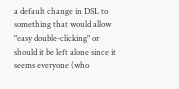a default change in DSL to something that would allow "easy double-clicking" or should it be left alone since it seems everyone (who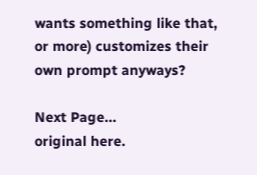wants something like that, or more) customizes their own prompt anyways?

Next Page...
original here.